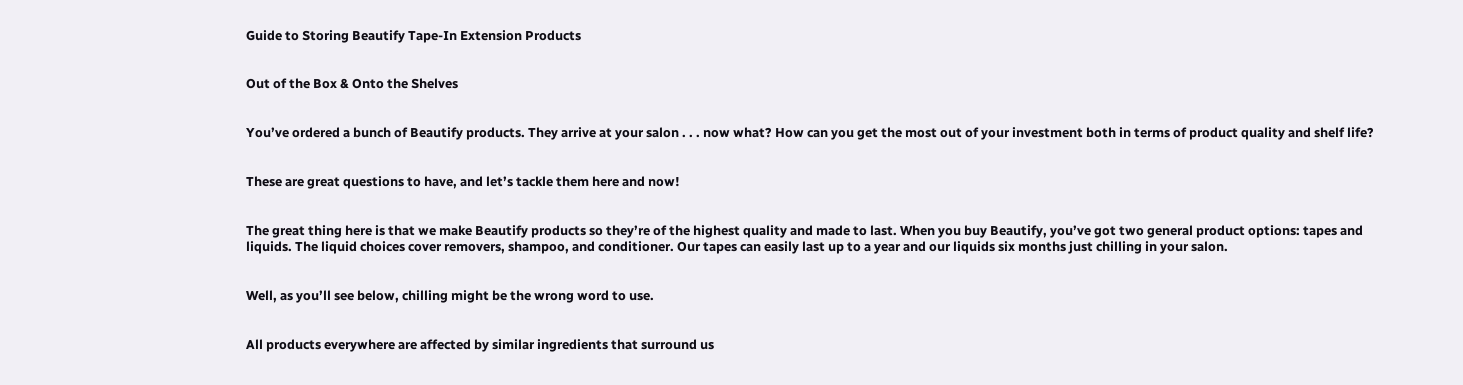Guide to Storing Beautify Tape-In Extension Products


Out of the Box & Onto the Shelves


You’ve ordered a bunch of Beautify products. They arrive at your salon . . . now what? How can you get the most out of your investment both in terms of product quality and shelf life?


These are great questions to have, and let’s tackle them here and now!


The great thing here is that we make Beautify products so they’re of the highest quality and made to last. When you buy Beautify, you’ve got two general product options: tapes and liquids. The liquid choices cover removers, shampoo, and conditioner. Our tapes can easily last up to a year and our liquids six months just chilling in your salon.


Well, as you’ll see below, chilling might be the wrong word to use.


All products everywhere are affected by similar ingredients that surround us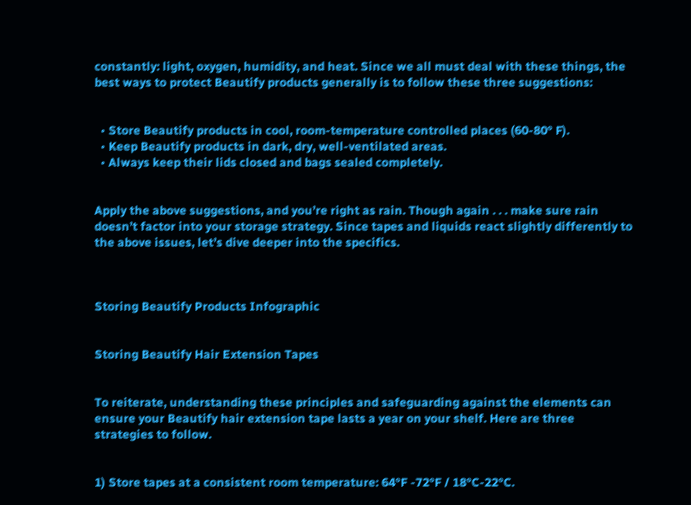constantly: light, oxygen, humidity, and heat. Since we all must deal with these things, the best ways to protect Beautify products generally is to follow these three suggestions:


  • Store Beautify products in cool, room-temperature controlled places (60-80° F).
  • Keep Beautify products in dark, dry, well-ventilated areas.
  • Always keep their lids closed and bags sealed completely.


Apply the above suggestions, and you’re right as rain. Though again . . . make sure rain doesn’t factor into your storage strategy. Since tapes and liquids react slightly differently to the above issues, let’s dive deeper into the specifics.



Storing Beautify Products Infographic


Storing Beautify Hair Extension Tapes


To reiterate, understanding these principles and safeguarding against the elements can ensure your Beautify hair extension tape lasts a year on your shelf. Here are three strategies to follow.


1) Store tapes at a consistent room temperature: 64°F -72°F / 18°C-22°C.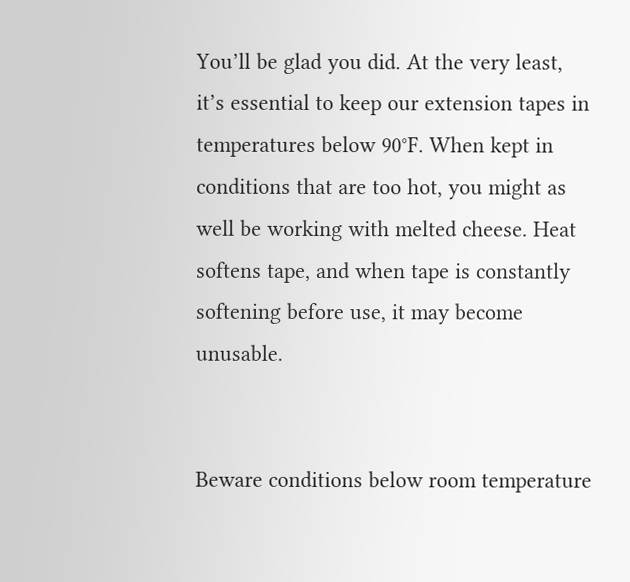You’ll be glad you did. At the very least, it’s essential to keep our extension tapes in temperatures below 90°F. When kept in conditions that are too hot, you might as well be working with melted cheese. Heat softens tape, and when tape is constantly softening before use, it may become unusable.


Beware conditions below room temperature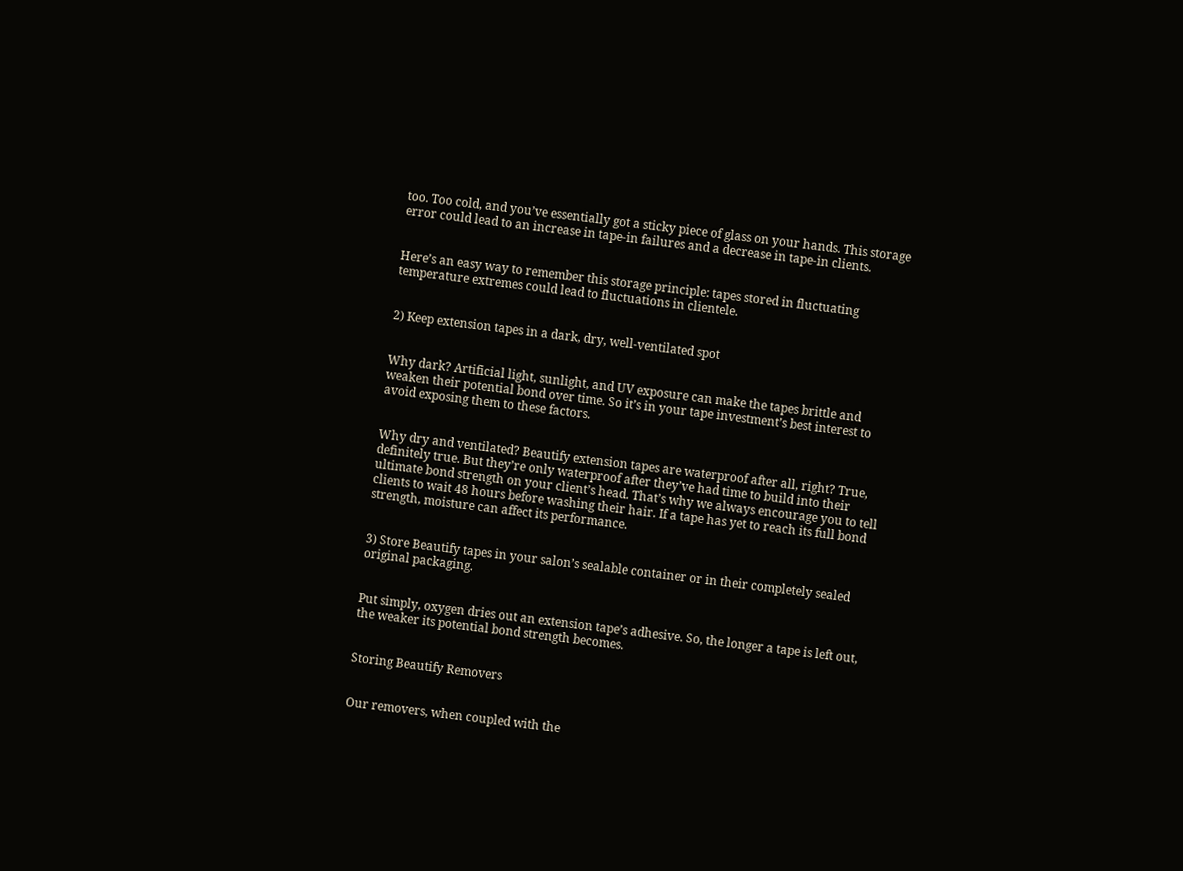too. Too cold, and you’ve essentially got a sticky piece of glass on your hands. This storage error could lead to an increase in tape-in failures and a decrease in tape-in clients.


Here’s an easy way to remember this storage principle: tapes stored in fluctuating temperature extremes could lead to fluctuations in clientele.


2) Keep extension tapes in a dark, dry, well-ventilated spot


Why dark? Artificial light, sunlight, and UV exposure can make the tapes brittle and weaken their potential bond over time. So it’s in your tape investment’s best interest to avoid exposing them to these factors.


Why dry and ventilated? Beautify extension tapes are waterproof after all, right? True, definitely true. But they’re only waterproof after they’ve had time to build into their ultimate bond strength on your client’s head. That’s why we always encourage you to tell clients to wait 48 hours before washing their hair. If a tape has yet to reach its full bond strength, moisture can affect its performance.


3) Store Beautify tapes in your salon’s sealable container or in their completely sealed original packaging.


Put simply, oxygen dries out an extension tape’s adhesive. So, the longer a tape is left out, the weaker its potential bond strength becomes.


Storing Beautify Removers


Our removers, when coupled with the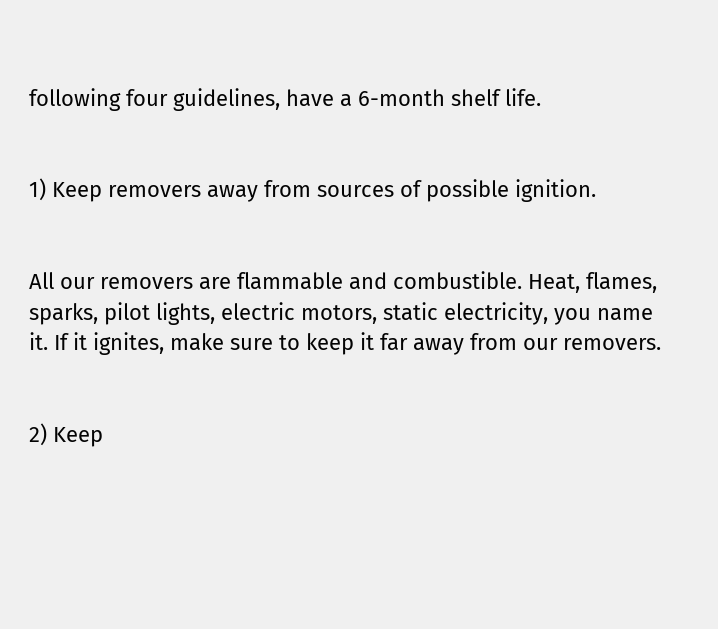following four guidelines, have a 6-month shelf life.


1) Keep removers away from sources of possible ignition.


All our removers are flammable and combustible. Heat, flames, sparks, pilot lights, electric motors, static electricity, you name it. If it ignites, make sure to keep it far away from our removers.


2) Keep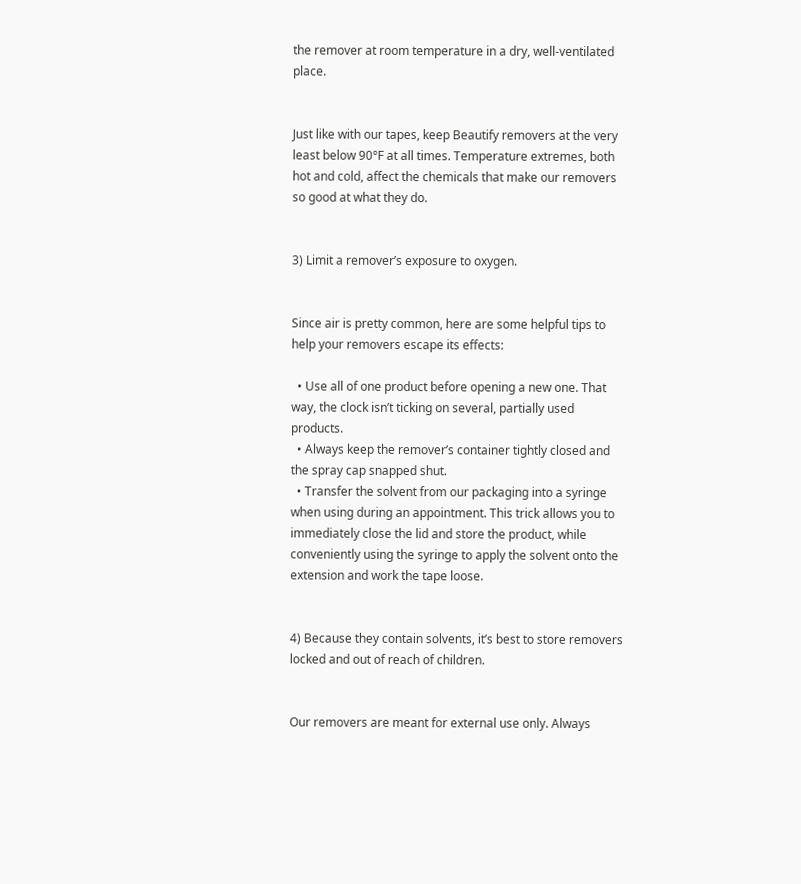the remover at room temperature in a dry, well-ventilated place.


Just like with our tapes, keep Beautify removers at the very least below 90°F at all times. Temperature extremes, both hot and cold, affect the chemicals that make our removers so good at what they do.


3) Limit a remover’s exposure to oxygen.


Since air is pretty common, here are some helpful tips to help your removers escape its effects:

  • Use all of one product before opening a new one. That way, the clock isn’t ticking on several, partially used products.
  • Always keep the remover’s container tightly closed and the spray cap snapped shut.
  • Transfer the solvent from our packaging into a syringe when using during an appointment. This trick allows you to immediately close the lid and store the product, while conveniently using the syringe to apply the solvent onto the extension and work the tape loose.


4) Because they contain solvents, it’s best to store removers locked and out of reach of children.


Our removers are meant for external use only. Always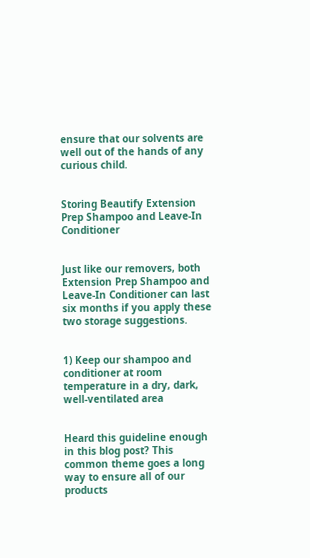ensure that our solvents are well out of the hands of any curious child.


Storing Beautify Extension Prep Shampoo and Leave-In Conditioner


Just like our removers, both Extension Prep Shampoo and Leave-In Conditioner can last six months if you apply these two storage suggestions.


1) Keep our shampoo and conditioner at room temperature in a dry, dark, well-ventilated area


Heard this guideline enough in this blog post? This common theme goes a long way to ensure all of our products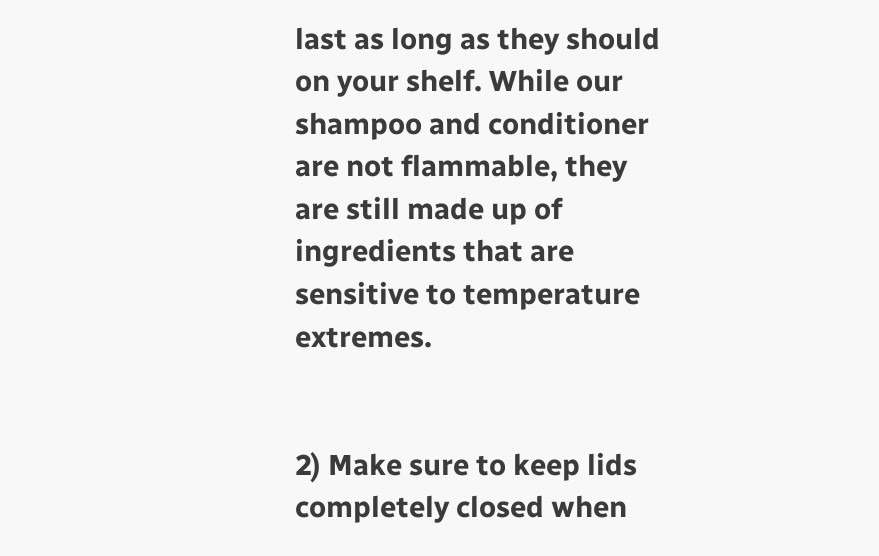last as long as they should on your shelf. While our shampoo and conditioner are not flammable, they are still made up of ingredients that are sensitive to temperature extremes.


2) Make sure to keep lids completely closed when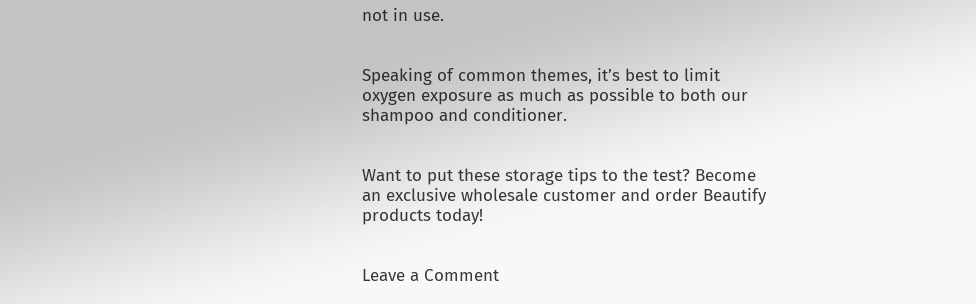not in use.


Speaking of common themes, it’s best to limit oxygen exposure as much as possible to both our shampoo and conditioner.


Want to put these storage tips to the test? Become an exclusive wholesale customer and order Beautify products today!


Leave a Comment